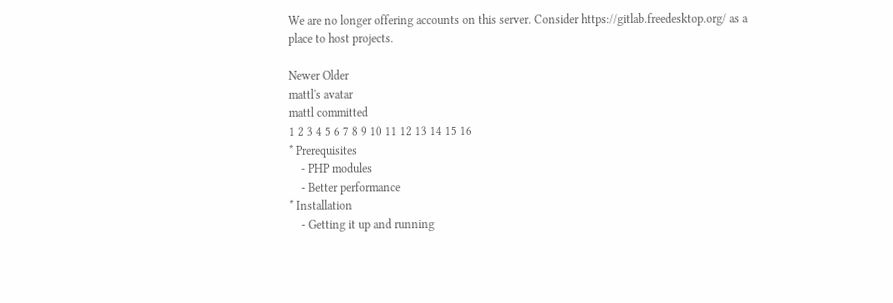We are no longer offering accounts on this server. Consider https://gitlab.freedesktop.org/ as a place to host projects.

Newer Older
mattl's avatar
mattl committed
1 2 3 4 5 6 7 8 9 10 11 12 13 14 15 16
* Prerequisites
    - PHP modules
    - Better performance
* Installation
    - Getting it up and running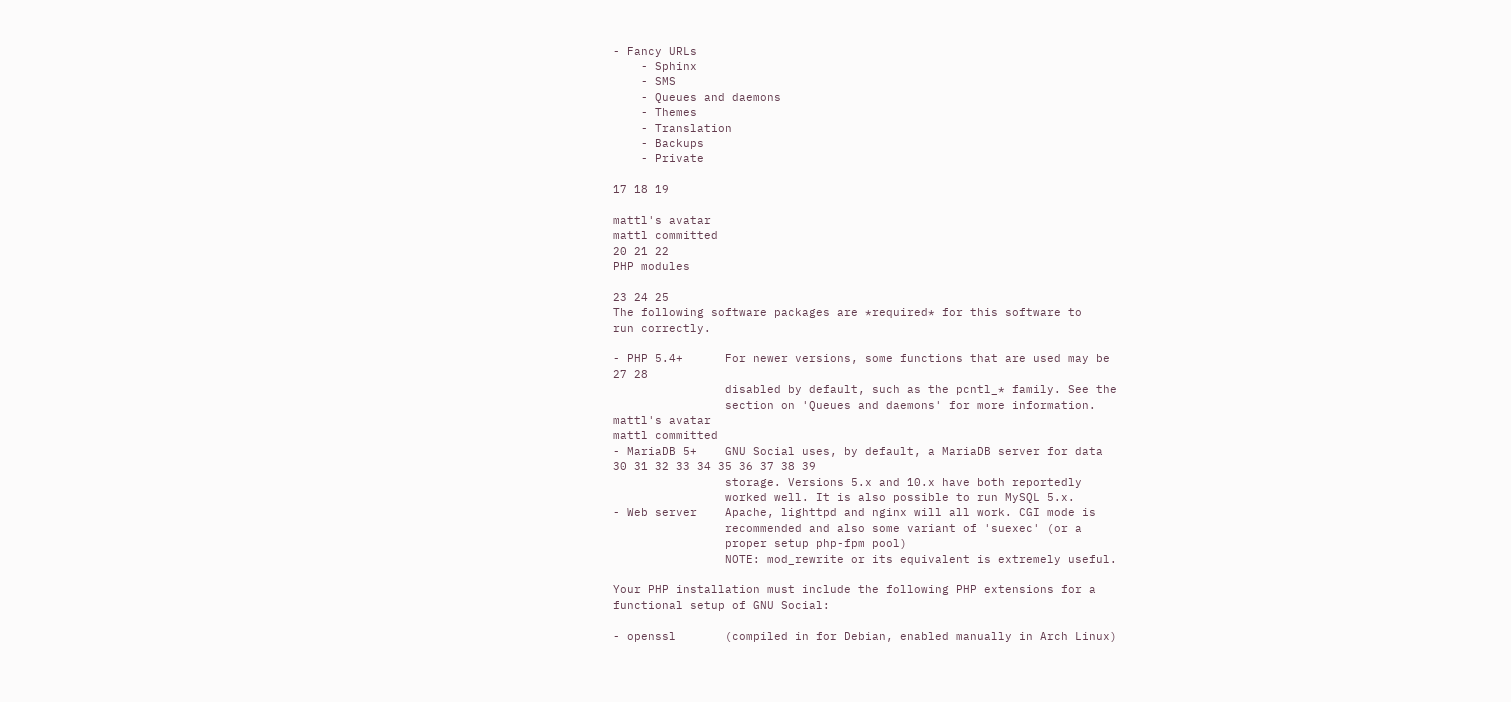- Fancy URLs
    - Sphinx
    - SMS
    - Queues and daemons
    - Themes
    - Translation
    - Backups
    - Private

17 18 19

mattl's avatar
mattl committed
20 21 22
PHP modules

23 24 25
The following software packages are *required* for this software to
run correctly.

- PHP 5.4+      For newer versions, some functions that are used may be
27 28
                disabled by default, such as the pcntl_* family. See the
                section on 'Queues and daemons' for more information.
mattl's avatar
mattl committed
- MariaDB 5+    GNU Social uses, by default, a MariaDB server for data
30 31 32 33 34 35 36 37 38 39
                storage. Versions 5.x and 10.x have both reportedly
                worked well. It is also possible to run MySQL 5.x.
- Web server    Apache, lighttpd and nginx will all work. CGI mode is
                recommended and also some variant of 'suexec' (or a
                proper setup php-fpm pool)
                NOTE: mod_rewrite or its equivalent is extremely useful.

Your PHP installation must include the following PHP extensions for a
functional setup of GNU Social:

- openssl       (compiled in for Debian, enabled manually in Arch Linux)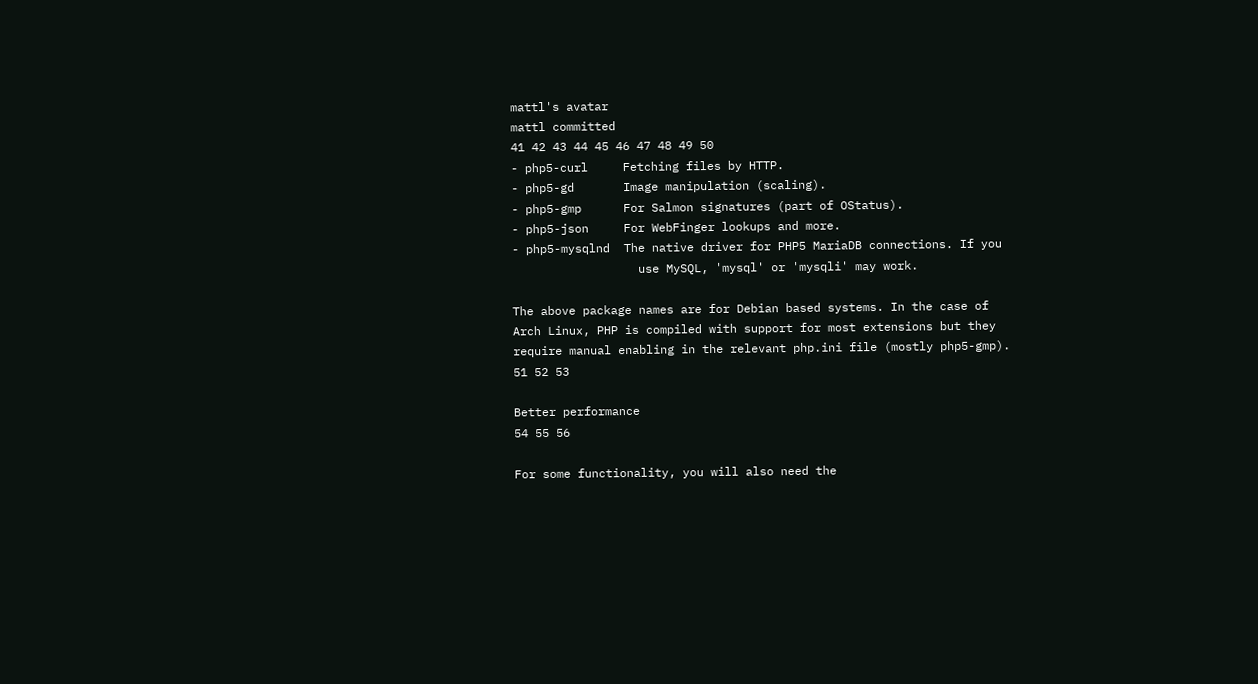mattl's avatar
mattl committed
41 42 43 44 45 46 47 48 49 50
- php5-curl     Fetching files by HTTP.
- php5-gd       Image manipulation (scaling).
- php5-gmp      For Salmon signatures (part of OStatus).
- php5-json     For WebFinger lookups and more.
- php5-mysqlnd  The native driver for PHP5 MariaDB connections. If you
                  use MySQL, 'mysql' or 'mysqli' may work.

The above package names are for Debian based systems. In the case of
Arch Linux, PHP is compiled with support for most extensions but they
require manual enabling in the relevant php.ini file (mostly php5-gmp).
51 52 53

Better performance
54 55 56

For some functionality, you will also need the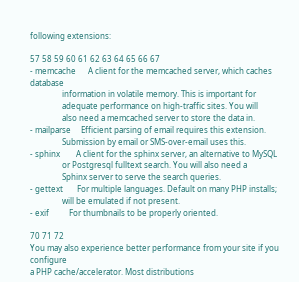following extensions:

57 58 59 60 61 62 63 64 65 66 67
- memcache      A client for the memcached server, which caches database
                information in volatile memory. This is important for
                adequate performance on high-traffic sites. You will
                also need a memcached server to store the data in.
- mailparse     Efficient parsing of email requires this extension.
                Submission by email or SMS-over-email uses this.
- sphinx        A client for the sphinx server, an alternative to MySQL
                or Postgresql fulltext search. You will also need a
                Sphinx server to serve the search queries.
- gettext       For multiple languages. Default on many PHP installs;
                will be emulated if not present.
- exif          For thumbnails to be properly oriented.

70 71 72
You may also experience better performance from your site if you configure
a PHP cache/accelerator. Most distributions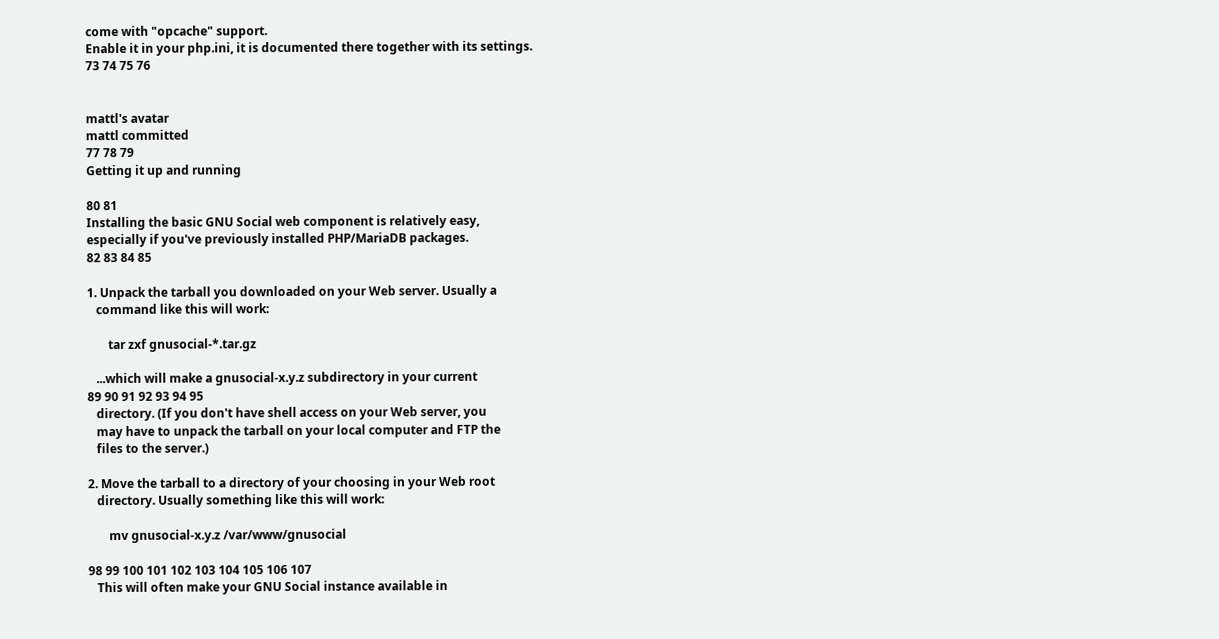come with "opcache" support.
Enable it in your php.ini, it is documented there together with its settings.
73 74 75 76


mattl's avatar
mattl committed
77 78 79
Getting it up and running

80 81
Installing the basic GNU Social web component is relatively easy,
especially if you've previously installed PHP/MariaDB packages.
82 83 84 85

1. Unpack the tarball you downloaded on your Web server. Usually a
   command like this will work:

       tar zxf gnusocial-*.tar.gz

   ...which will make a gnusocial-x.y.z subdirectory in your current
89 90 91 92 93 94 95
   directory. (If you don't have shell access on your Web server, you
   may have to unpack the tarball on your local computer and FTP the
   files to the server.)

2. Move the tarball to a directory of your choosing in your Web root
   directory. Usually something like this will work:

       mv gnusocial-x.y.z /var/www/gnusocial

98 99 100 101 102 103 104 105 106 107
   This will often make your GNU Social instance available in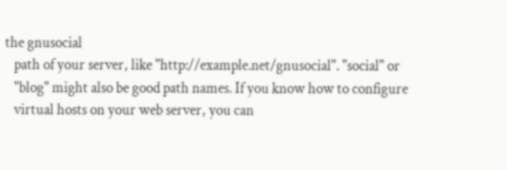the gnusocial
   path of your server, like "http://example.net/gnusocial". "social" or
   "blog" might also be good path names. If you know how to configure
   virtual hosts on your web server, you can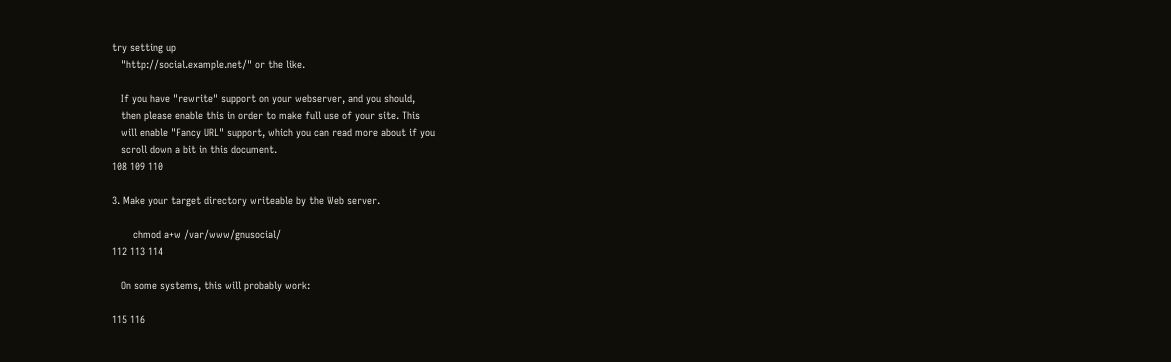try setting up
   "http://social.example.net/" or the like.

   If you have "rewrite" support on your webserver, and you should,
   then please enable this in order to make full use of your site. This
   will enable "Fancy URL" support, which you can read more about if you
   scroll down a bit in this document.
108 109 110

3. Make your target directory writeable by the Web server.

       chmod a+w /var/www/gnusocial/
112 113 114

   On some systems, this will probably work:

115 116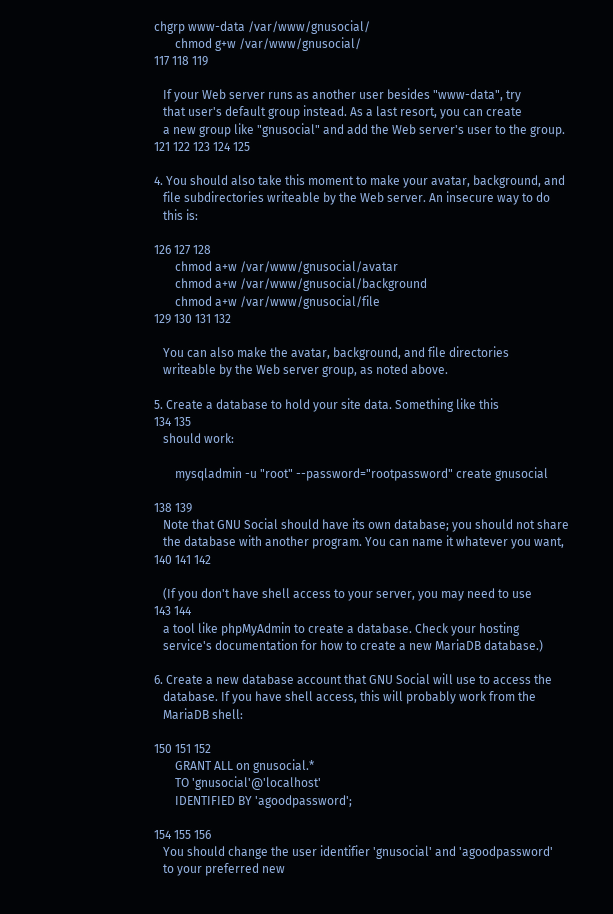chgrp www-data /var/www/gnusocial/
       chmod g+w /var/www/gnusocial/
117 118 119

   If your Web server runs as another user besides "www-data", try
   that user's default group instead. As a last resort, you can create
   a new group like "gnusocial" and add the Web server's user to the group.
121 122 123 124 125

4. You should also take this moment to make your avatar, background, and
   file subdirectories writeable by the Web server. An insecure way to do
   this is:

126 127 128
       chmod a+w /var/www/gnusocial/avatar
       chmod a+w /var/www/gnusocial/background
       chmod a+w /var/www/gnusocial/file
129 130 131 132

   You can also make the avatar, background, and file directories
   writeable by the Web server group, as noted above.

5. Create a database to hold your site data. Something like this
134 135
   should work:

       mysqladmin -u "root" --password="rootpassword" create gnusocial

138 139
   Note that GNU Social should have its own database; you should not share
   the database with another program. You can name it whatever you want,
140 141 142

   (If you don't have shell access to your server, you may need to use
143 144
   a tool like phpMyAdmin to create a database. Check your hosting
   service's documentation for how to create a new MariaDB database.)

6. Create a new database account that GNU Social will use to access the
   database. If you have shell access, this will probably work from the
   MariaDB shell:

150 151 152
       GRANT ALL on gnusocial.*
       TO 'gnusocial'@'localhost'
       IDENTIFIED BY 'agoodpassword';

154 155 156
   You should change the user identifier 'gnusocial' and 'agoodpassword'
   to your preferred new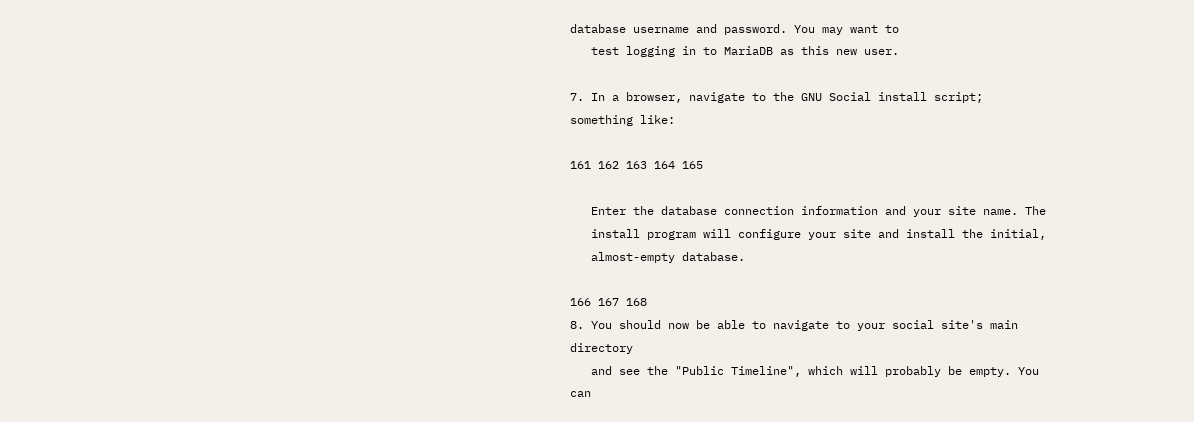database username and password. You may want to
   test logging in to MariaDB as this new user.

7. In a browser, navigate to the GNU Social install script; something like:

161 162 163 164 165

   Enter the database connection information and your site name. The
   install program will configure your site and install the initial,
   almost-empty database.

166 167 168
8. You should now be able to navigate to your social site's main directory
   and see the "Public Timeline", which will probably be empty. You can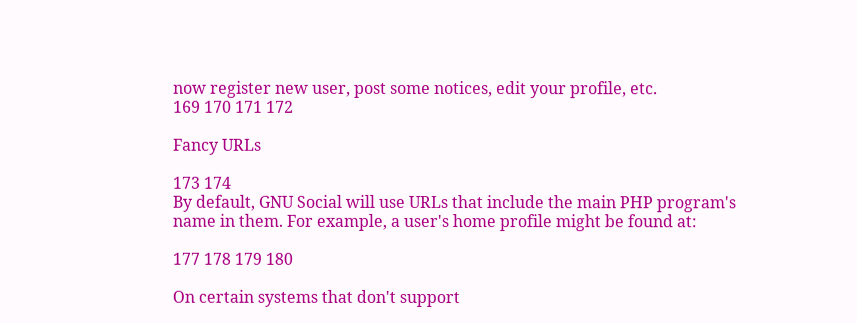now register new user, post some notices, edit your profile, etc.
169 170 171 172

Fancy URLs

173 174
By default, GNU Social will use URLs that include the main PHP program's
name in them. For example, a user's home profile might be found at:

177 178 179 180

On certain systems that don't support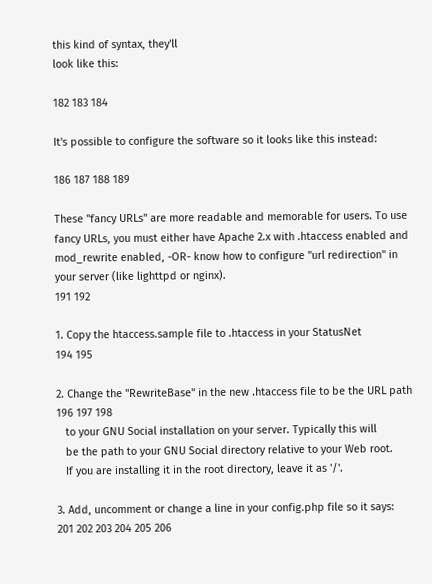this kind of syntax, they'll
look like this:

182 183 184

It's possible to configure the software so it looks like this instead:

186 187 188 189

These "fancy URLs" are more readable and memorable for users. To use
fancy URLs, you must either have Apache 2.x with .htaccess enabled and
mod_rewrite enabled, -OR- know how to configure "url redirection" in
your server (like lighttpd or nginx).
191 192

1. Copy the htaccess.sample file to .htaccess in your StatusNet
194 195

2. Change the "RewriteBase" in the new .htaccess file to be the URL path
196 197 198
   to your GNU Social installation on your server. Typically this will
   be the path to your GNU Social directory relative to your Web root.
   If you are installing it in the root directory, leave it as '/'.

3. Add, uncomment or change a line in your config.php file so it says:
201 202 203 204 205 206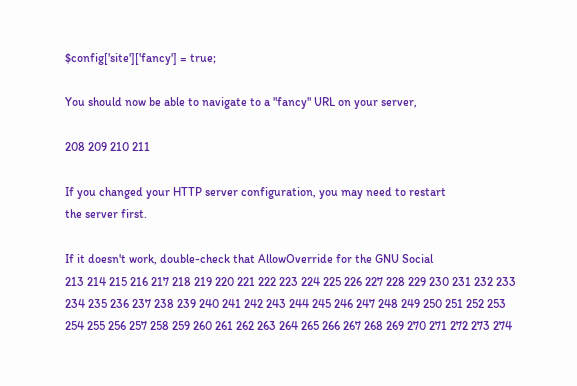$config['site']['fancy'] = true;

You should now be able to navigate to a "fancy" URL on your server,

208 209 210 211

If you changed your HTTP server configuration, you may need to restart
the server first.

If it doesn't work, double-check that AllowOverride for the GNU Social
213 214 215 216 217 218 219 220 221 222 223 224 225 226 227 228 229 230 231 232 233 234 235 236 237 238 239 240 241 242 243 244 245 246 247 248 249 250 251 252 253 254 255 256 257 258 259 260 261 262 263 264 265 266 267 268 269 270 271 272 273 274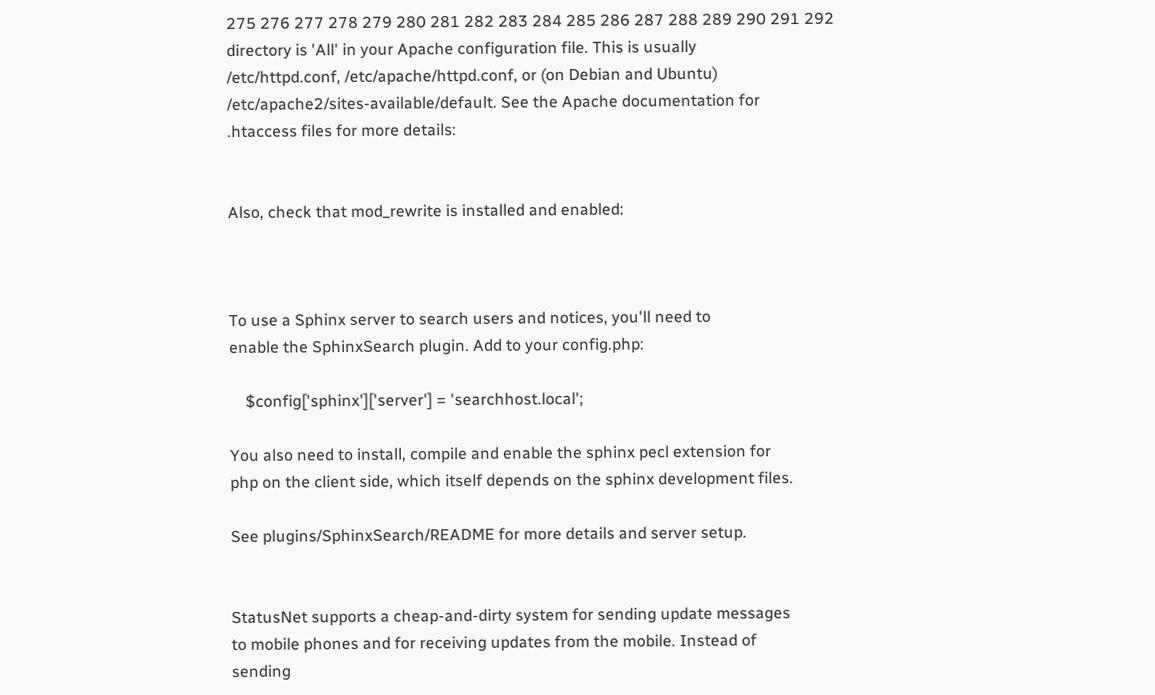275 276 277 278 279 280 281 282 283 284 285 286 287 288 289 290 291 292
directory is 'All' in your Apache configuration file. This is usually
/etc/httpd.conf, /etc/apache/httpd.conf, or (on Debian and Ubuntu)
/etc/apache2/sites-available/default. See the Apache documentation for
.htaccess files for more details:


Also, check that mod_rewrite is installed and enabled:



To use a Sphinx server to search users and notices, you'll need to
enable the SphinxSearch plugin. Add to your config.php:

    $config['sphinx']['server'] = 'searchhost.local';

You also need to install, compile and enable the sphinx pecl extension for
php on the client side, which itself depends on the sphinx development files.

See plugins/SphinxSearch/README for more details and server setup.


StatusNet supports a cheap-and-dirty system for sending update messages
to mobile phones and for receiving updates from the mobile. Instead of
sending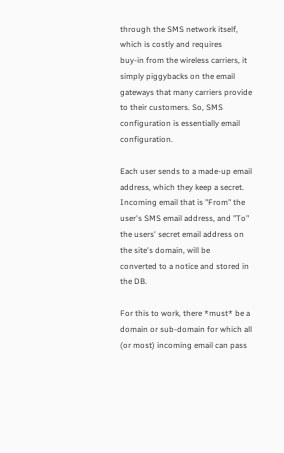through the SMS network itself, which is costly and requires
buy-in from the wireless carriers, it simply piggybacks on the email
gateways that many carriers provide to their customers. So, SMS
configuration is essentially email configuration.

Each user sends to a made-up email address, which they keep a secret.
Incoming email that is "From" the user's SMS email address, and "To"
the users' secret email address on the site's domain, will be
converted to a notice and stored in the DB.

For this to work, there *must* be a domain or sub-domain for which all
(or most) incoming email can pass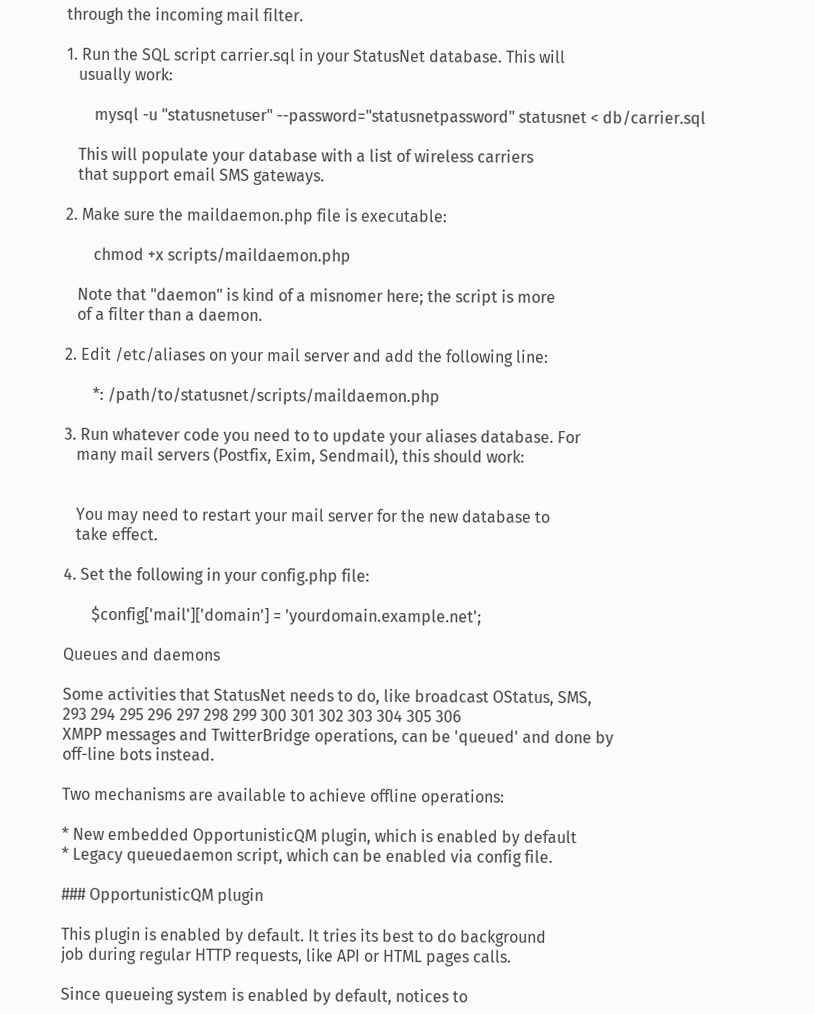through the incoming mail filter.

1. Run the SQL script carrier.sql in your StatusNet database. This will
   usually work:

       mysql -u "statusnetuser" --password="statusnetpassword" statusnet < db/carrier.sql

   This will populate your database with a list of wireless carriers
   that support email SMS gateways.

2. Make sure the maildaemon.php file is executable:

       chmod +x scripts/maildaemon.php

   Note that "daemon" is kind of a misnomer here; the script is more
   of a filter than a daemon.

2. Edit /etc/aliases on your mail server and add the following line:

       *: /path/to/statusnet/scripts/maildaemon.php

3. Run whatever code you need to to update your aliases database. For
   many mail servers (Postfix, Exim, Sendmail), this should work:


   You may need to restart your mail server for the new database to
   take effect.

4. Set the following in your config.php file:

       $config['mail']['domain'] = 'yourdomain.example.net';

Queues and daemons

Some activities that StatusNet needs to do, like broadcast OStatus, SMS,
293 294 295 296 297 298 299 300 301 302 303 304 305 306
XMPP messages and TwitterBridge operations, can be 'queued' and done by
off-line bots instead.

Two mechanisms are available to achieve offline operations:

* New embedded OpportunisticQM plugin, which is enabled by default
* Legacy queuedaemon script, which can be enabled via config file.

### OpportunisticQM plugin

This plugin is enabled by default. It tries its best to do background
job during regular HTTP requests, like API or HTML pages calls.

Since queueing system is enabled by default, notices to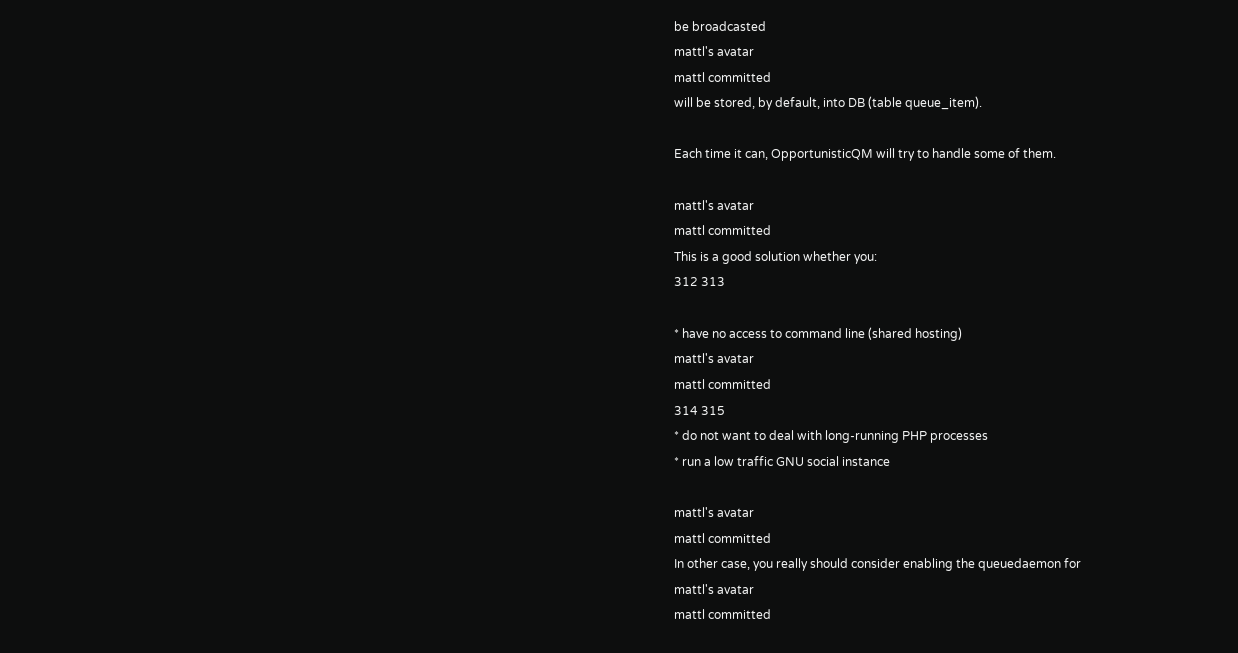be broadcasted
mattl's avatar
mattl committed
will be stored, by default, into DB (table queue_item).

Each time it can, OpportunisticQM will try to handle some of them.

mattl's avatar
mattl committed
This is a good solution whether you:
312 313

* have no access to command line (shared hosting)
mattl's avatar
mattl committed
314 315
* do not want to deal with long-running PHP processes
* run a low traffic GNU social instance

mattl's avatar
mattl committed
In other case, you really should consider enabling the queuedaemon for
mattl's avatar
mattl committed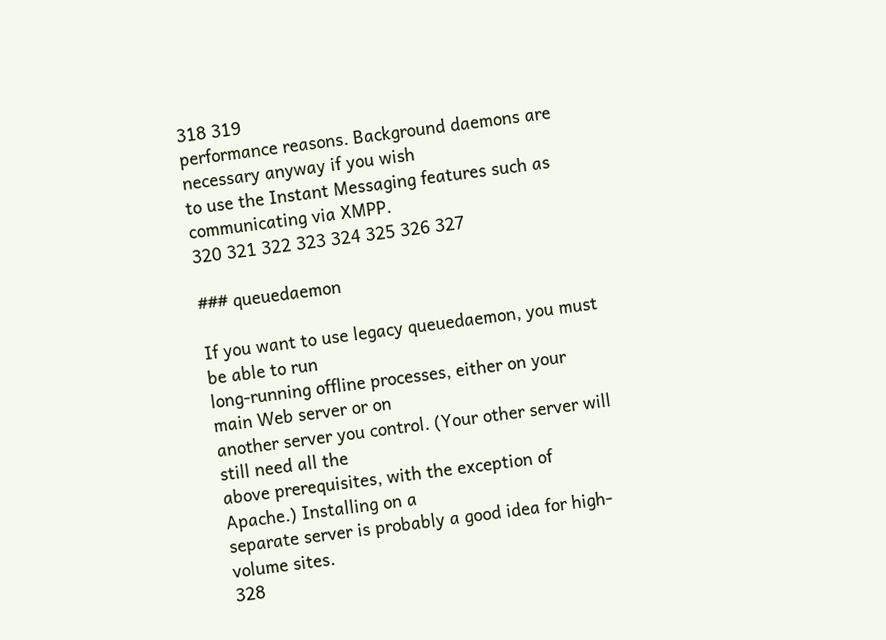318 319
performance reasons. Background daemons are necessary anyway if you wish
to use the Instant Messaging features such as communicating via XMPP.
320 321 322 323 324 325 326 327

### queuedaemon

If you want to use legacy queuedaemon, you must be able to run
long-running offline processes, either on your main Web server or on
another server you control. (Your other server will still need all the
above prerequisites, with the exception of Apache.) Installing on a
separate server is probably a good idea for high-volume sites.
328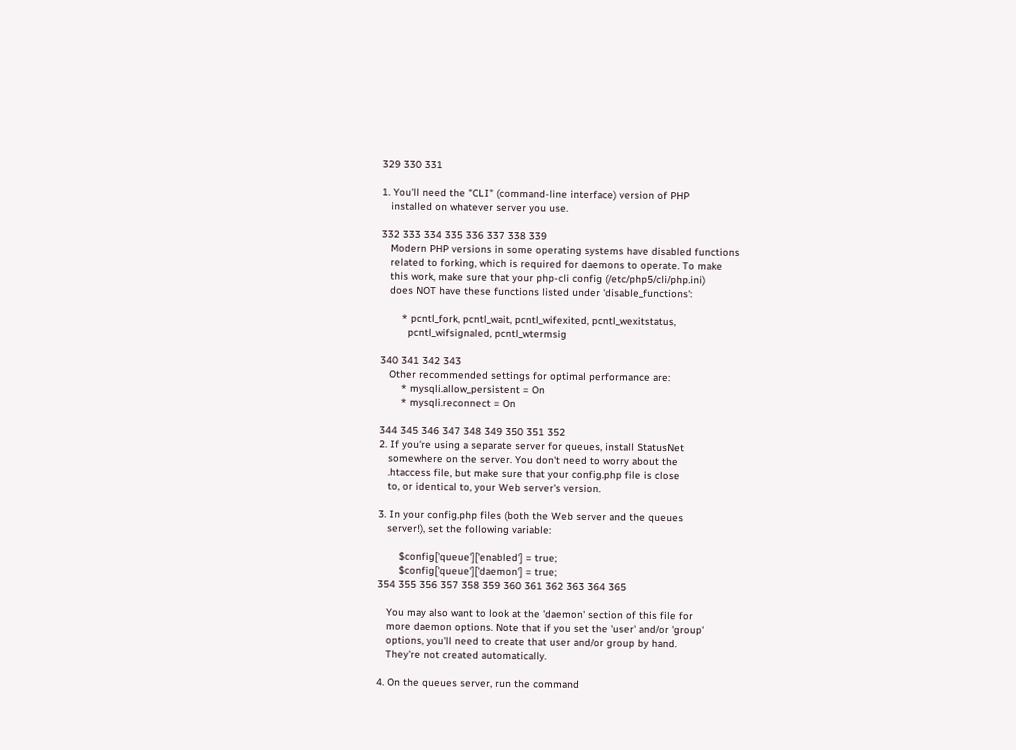329 330 331

1. You'll need the "CLI" (command-line interface) version of PHP
   installed on whatever server you use.

332 333 334 335 336 337 338 339
   Modern PHP versions in some operating systems have disabled functions
   related to forking, which is required for daemons to operate. To make
   this work, make sure that your php-cli config (/etc/php5/cli/php.ini)
   does NOT have these functions listed under 'disable_functions':

       * pcntl_fork, pcntl_wait, pcntl_wifexited, pcntl_wexitstatus,
         pcntl_wifsignaled, pcntl_wtermsig

340 341 342 343
   Other recommended settings for optimal performance are:
       * mysqli.allow_persistent = On
       * mysqli.reconnect = On

344 345 346 347 348 349 350 351 352
2. If you're using a separate server for queues, install StatusNet
   somewhere on the server. You don't need to worry about the
   .htaccess file, but make sure that your config.php file is close
   to, or identical to, your Web server's version.

3. In your config.php files (both the Web server and the queues
   server!), set the following variable:

       $config['queue']['enabled'] = true;
       $config['queue']['daemon'] = true;
354 355 356 357 358 359 360 361 362 363 364 365

   You may also want to look at the 'daemon' section of this file for
   more daemon options. Note that if you set the 'user' and/or 'group'
   options, you'll need to create that user and/or group by hand.
   They're not created automatically.

4. On the queues server, run the command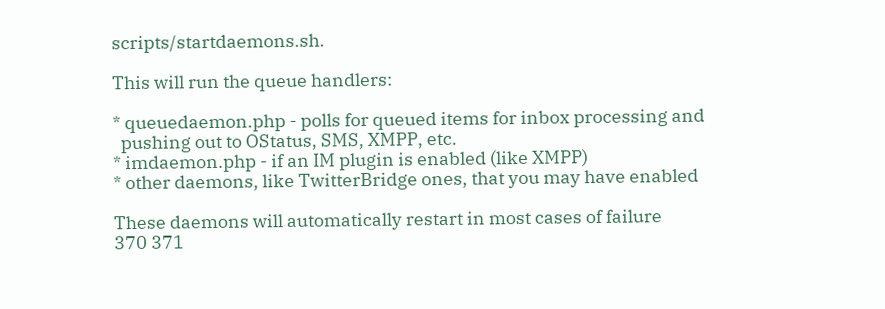scripts/startdaemons.sh.

This will run the queue handlers:

* queuedaemon.php - polls for queued items for inbox processing and
  pushing out to OStatus, SMS, XMPP, etc.
* imdaemon.php - if an IM plugin is enabled (like XMPP)
* other daemons, like TwitterBridge ones, that you may have enabled

These daemons will automatically restart in most cases of failure
370 371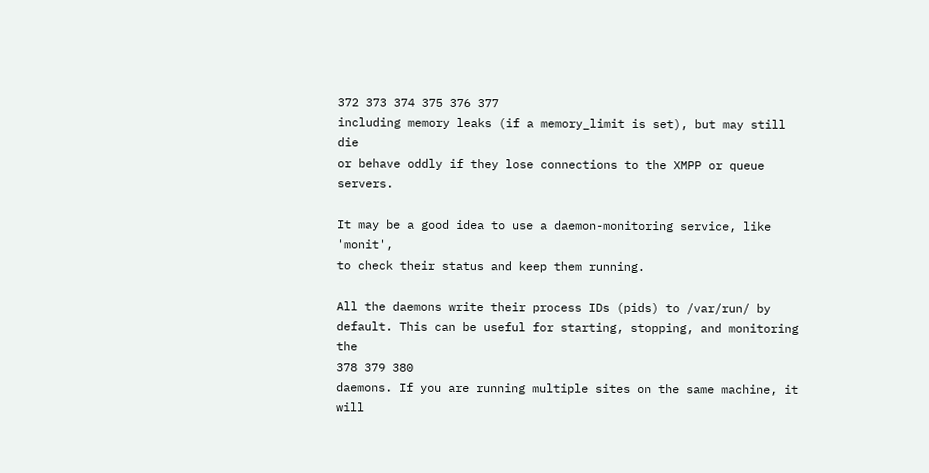372 373 374 375 376 377
including memory leaks (if a memory_limit is set), but may still die
or behave oddly if they lose connections to the XMPP or queue servers.

It may be a good idea to use a daemon-monitoring service, like 'monit',
to check their status and keep them running.

All the daemons write their process IDs (pids) to /var/run/ by
default. This can be useful for starting, stopping, and monitoring the
378 379 380
daemons. If you are running multiple sites on the same machine, it will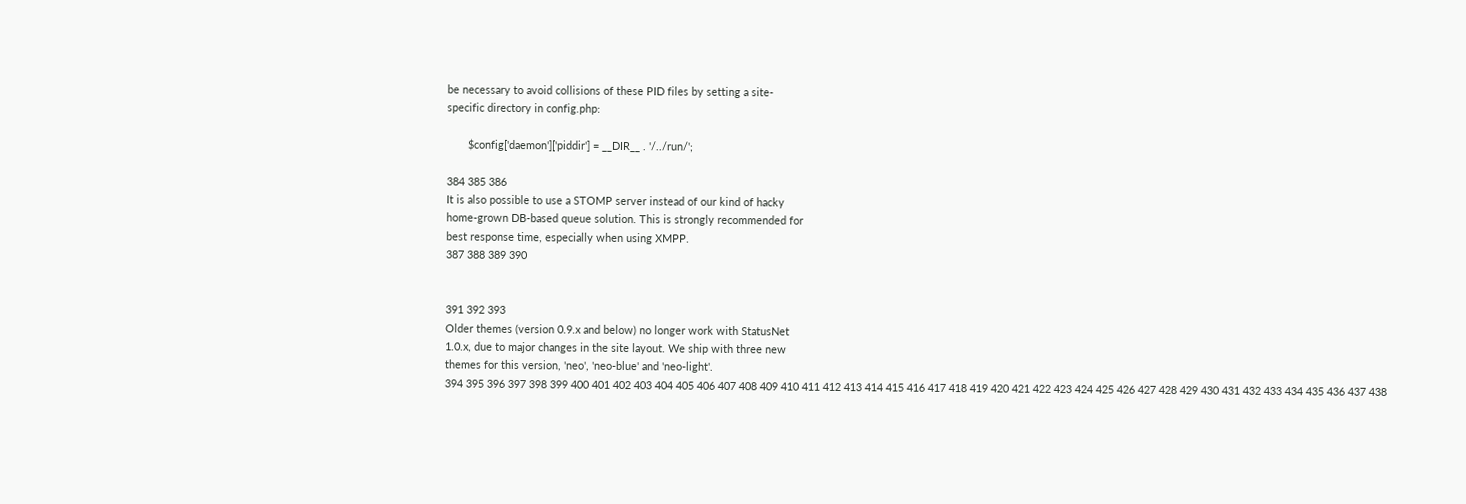be necessary to avoid collisions of these PID files by setting a site-
specific directory in config.php:

       $config['daemon']['piddir'] = __DIR__ . '/../run/';

384 385 386
It is also possible to use a STOMP server instead of our kind of hacky
home-grown DB-based queue solution. This is strongly recommended for
best response time, especially when using XMPP.
387 388 389 390


391 392 393
Older themes (version 0.9.x and below) no longer work with StatusNet
1.0.x, due to major changes in the site layout. We ship with three new
themes for this version, 'neo', 'neo-blue' and 'neo-light'.
394 395 396 397 398 399 400 401 402 403 404 405 406 407 408 409 410 411 412 413 414 415 416 417 418 419 420 421 422 423 424 425 426 427 428 429 430 431 432 433 434 435 436 437 438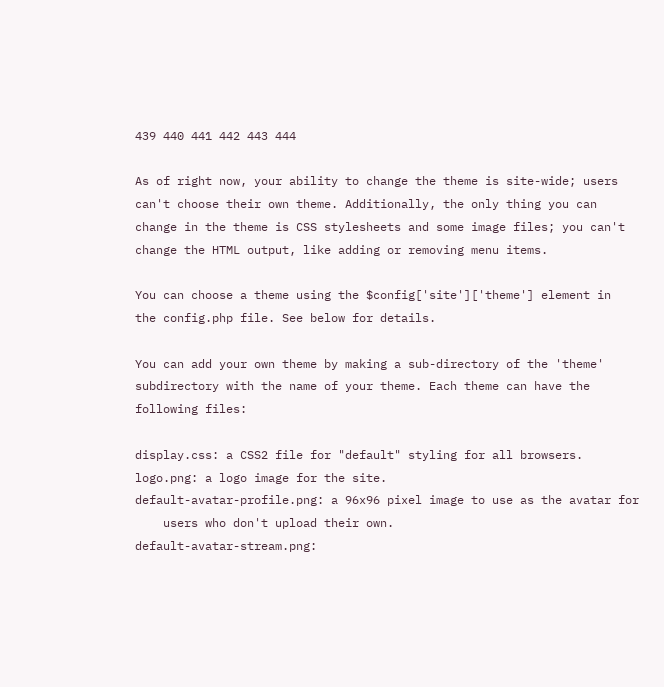439 440 441 442 443 444

As of right now, your ability to change the theme is site-wide; users
can't choose their own theme. Additionally, the only thing you can
change in the theme is CSS stylesheets and some image files; you can't
change the HTML output, like adding or removing menu items.

You can choose a theme using the $config['site']['theme'] element in
the config.php file. See below for details.

You can add your own theme by making a sub-directory of the 'theme'
subdirectory with the name of your theme. Each theme can have the
following files:

display.css: a CSS2 file for "default" styling for all browsers.
logo.png: a logo image for the site.
default-avatar-profile.png: a 96x96 pixel image to use as the avatar for
    users who don't upload their own.
default-avatar-stream.png: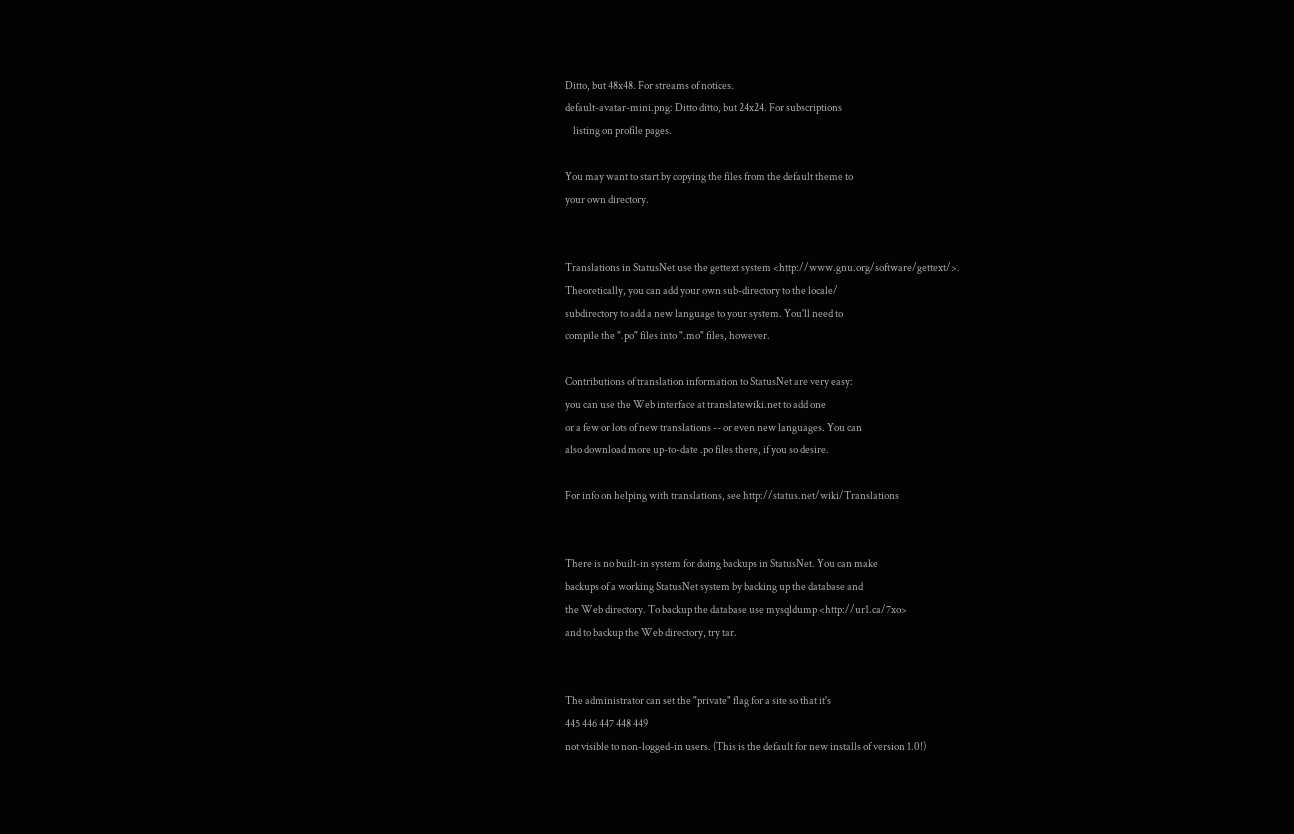Ditto, but 48x48. For streams of notices.
default-avatar-mini.png: Ditto ditto, but 24x24. For subscriptions
    listing on profile pages.

You may want to start by copying the files from the default theme to
your own directory.


Translations in StatusNet use the gettext system <http://www.gnu.org/software/gettext/>.
Theoretically, you can add your own sub-directory to the locale/
subdirectory to add a new language to your system. You'll need to
compile the ".po" files into ".mo" files, however.

Contributions of translation information to StatusNet are very easy:
you can use the Web interface at translatewiki.net to add one
or a few or lots of new translations -- or even new languages. You can
also download more up-to-date .po files there, if you so desire.

For info on helping with translations, see http://status.net/wiki/Translations


There is no built-in system for doing backups in StatusNet. You can make
backups of a working StatusNet system by backing up the database and
the Web directory. To backup the database use mysqldump <http://ur1.ca/7xo>
and to backup the Web directory, try tar.


The administrator can set the "private" flag for a site so that it's
445 446 447 448 449
not visible to non-logged-in users. (This is the default for new installs of version 1.0!)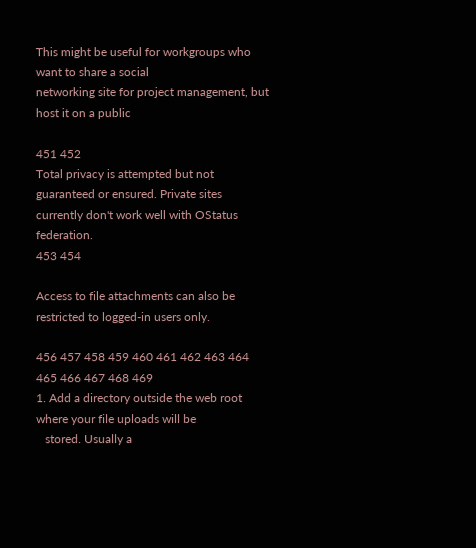This might be useful for workgroups who want to share a social
networking site for project management, but host it on a public

451 452
Total privacy is attempted but not guaranteed or ensured. Private sites
currently don't work well with OStatus federation.
453 454

Access to file attachments can also be restricted to logged-in users only.

456 457 458 459 460 461 462 463 464 465 466 467 468 469
1. Add a directory outside the web root where your file uploads will be
   stored. Usually a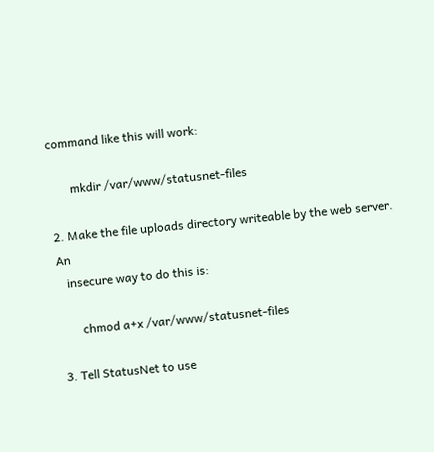command like this will work:

       mkdir /var/www/statusnet-files

2. Make the file uploads directory writeable by the web server. An
   insecure way to do this is:

       chmod a+x /var/www/statusnet-files

3. Tell StatusNet to use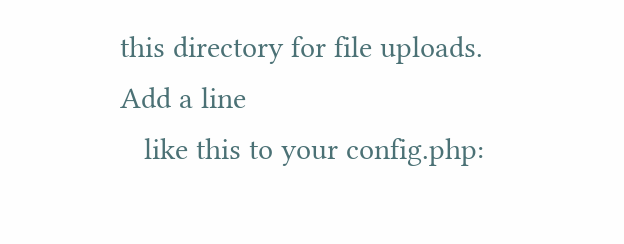this directory for file uploads. Add a line
   like this to your config.php: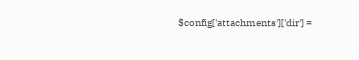$config['attachments']['dir'] =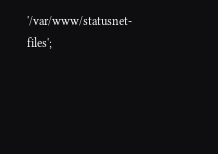'/var/www/statusnet-files';